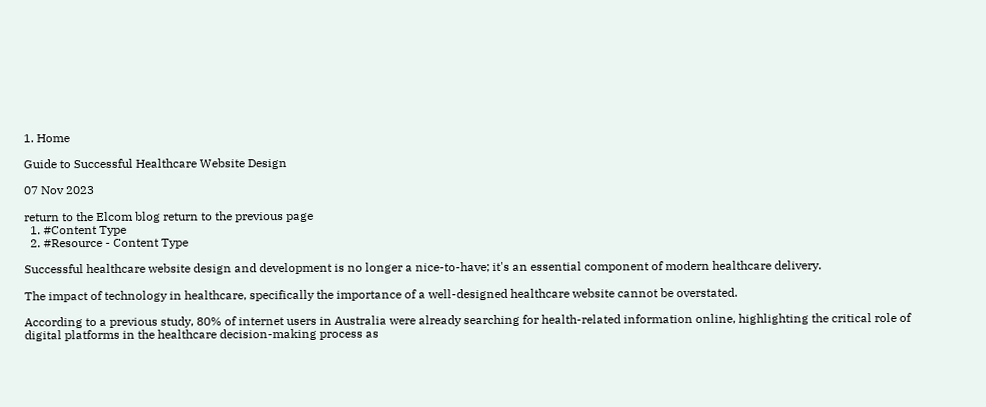1. Home

Guide to Successful Healthcare Website Design

07 Nov 2023

return to the Elcom blog return to the previous page
  1. #Content Type
  2. #Resource - Content Type

Successful healthcare website design and development is no longer a nice-to-have; it's an essential component of modern healthcare delivery.

The impact of technology in healthcare, specifically the importance of a well-designed healthcare website cannot be overstated.

According to a previous study, 80% of internet users in Australia were already searching for health-related information online, highlighting the critical role of digital platforms in the healthcare decision-making process as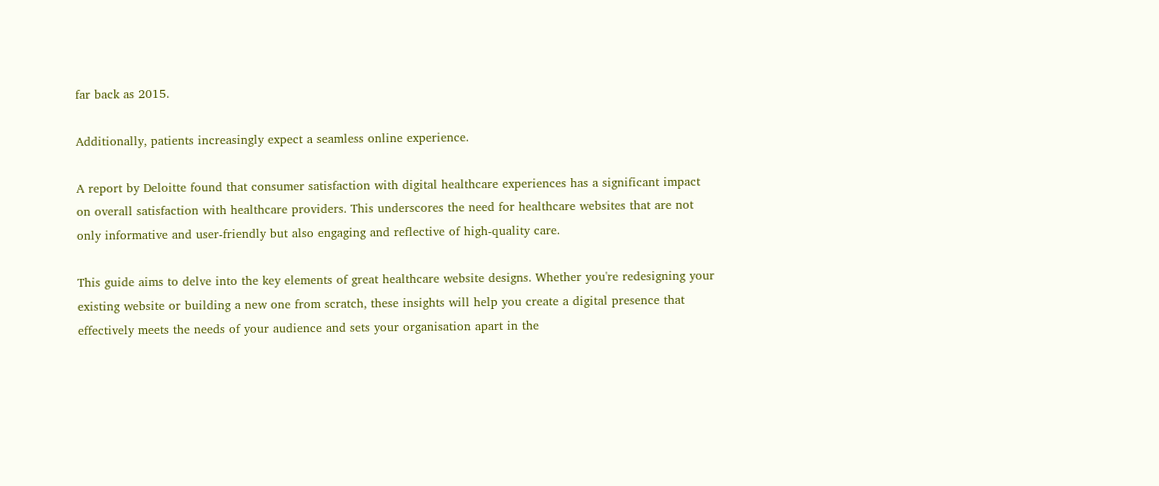far back as 2015.

Additionally, patients increasingly expect a seamless online experience.

A report by Deloitte found that consumer satisfaction with digital healthcare experiences has a significant impact on overall satisfaction with healthcare providers. This underscores the need for healthcare websites that are not only informative and user-friendly but also engaging and reflective of high-quality care.

This guide aims to delve into the key elements of great healthcare website designs. Whether you're redesigning your existing website or building a new one from scratch, these insights will help you create a digital presence that effectively meets the needs of your audience and sets your organisation apart in the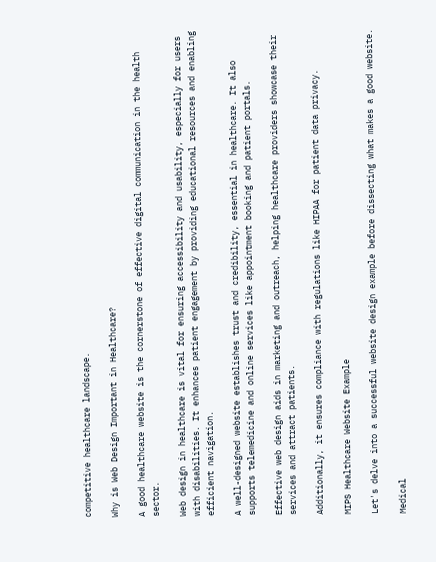competitive healthcare landscape.

Why is Web Design Important in Healthcare?

A good healthcare website is the cornerstone of effective digital communication in the health sector.

Web design in healthcare is vital for ensuring accessibility and usability, especially for users with disabilities. It enhances patient engagement by providing educational resources and enabling efficient navigation.

A well-designed website establishes trust and credibility, essential in healthcare. It also supports telemedicine and online services like appointment booking and patient portals.

Effective web design aids in marketing and outreach, helping healthcare providers showcase their services and attract patients.

Additionally, it ensures compliance with regulations like HIPAA for patient data privacy.

MIPS Healthcare Website Example

Let's delve into a successful website design example before dissecting what makes a good website.

Medical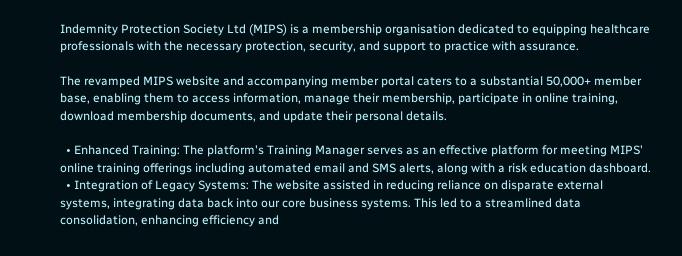Indemnity Protection Society Ltd (MIPS) is a membership organisation dedicated to equipping healthcare professionals with the necessary protection, security, and support to practice with assurance.

The revamped MIPS website and accompanying member portal caters to a substantial 50,000+ member base, enabling them to access information, manage their membership, participate in online training, download membership documents, and update their personal details.

  • Enhanced Training: The platform's Training Manager serves as an effective platform for meeting MIPS' online training offerings including automated email and SMS alerts, along with a risk education dashboard.
  • Integration of Legacy Systems: The website assisted in reducing reliance on disparate external systems, integrating data back into our core business systems. This led to a streamlined data consolidation, enhancing efficiency and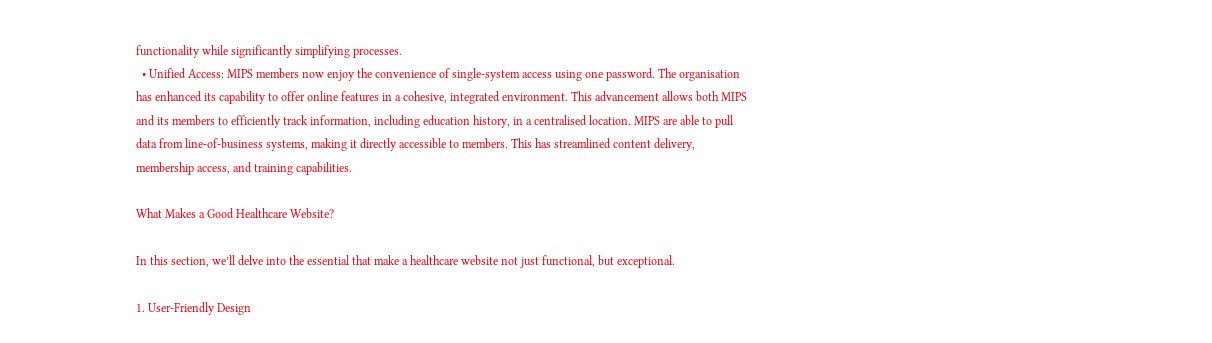functionality while significantly simplifying processes.
  • Unified Access: MIPS members now enjoy the convenience of single-system access using one password. The organisation has enhanced its capability to offer online features in a cohesive, integrated environment. This advancement allows both MIPS and its members to efficiently track information, including education history, in a centralised location. MIPS are able to pull data from line-of-business systems, making it directly accessible to members. This has streamlined content delivery, membership access, and training capabilities.

What Makes a Good Healthcare Website?

In this section, we’ll delve into the essential that make a healthcare website not just functional, but exceptional.

1. User-Friendly Design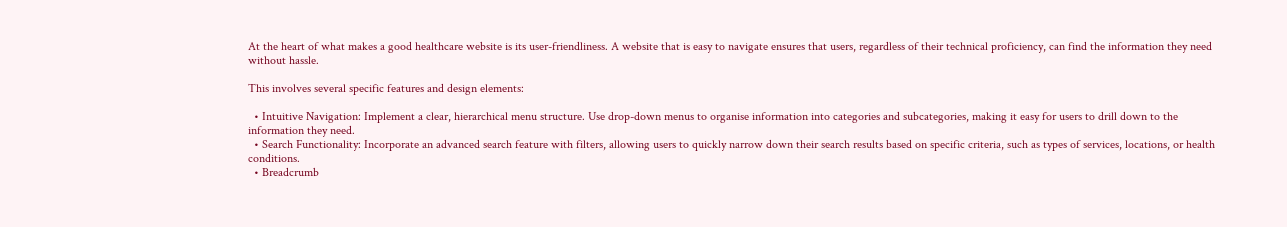At the heart of what makes a good healthcare website is its user-friendliness. A website that is easy to navigate ensures that users, regardless of their technical proficiency, can find the information they need without hassle.

This involves several specific features and design elements:

  • Intuitive Navigation: Implement a clear, hierarchical menu structure. Use drop-down menus to organise information into categories and subcategories, making it easy for users to drill down to the information they need.
  • Search Functionality: Incorporate an advanced search feature with filters, allowing users to quickly narrow down their search results based on specific criteria, such as types of services, locations, or health conditions.
  • Breadcrumb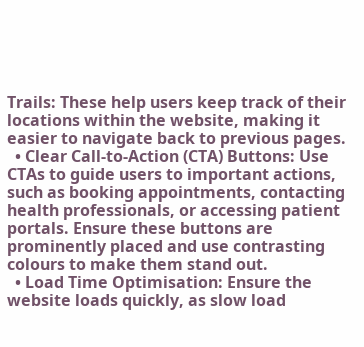Trails: These help users keep track of their locations within the website, making it easier to navigate back to previous pages.
  • Clear Call-to-Action (CTA) Buttons: Use CTAs to guide users to important actions, such as booking appointments, contacting health professionals, or accessing patient portals. Ensure these buttons are prominently placed and use contrasting colours to make them stand out.
  • Load Time Optimisation: Ensure the website loads quickly, as slow load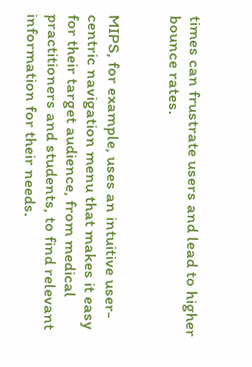times can frustrate users and lead to higher bounce rates.


MIPS, for example, uses an intuitive user-centric navigation menu that makes it easy for their target audience, from medical practitioners and students, to find relevant information for their needs.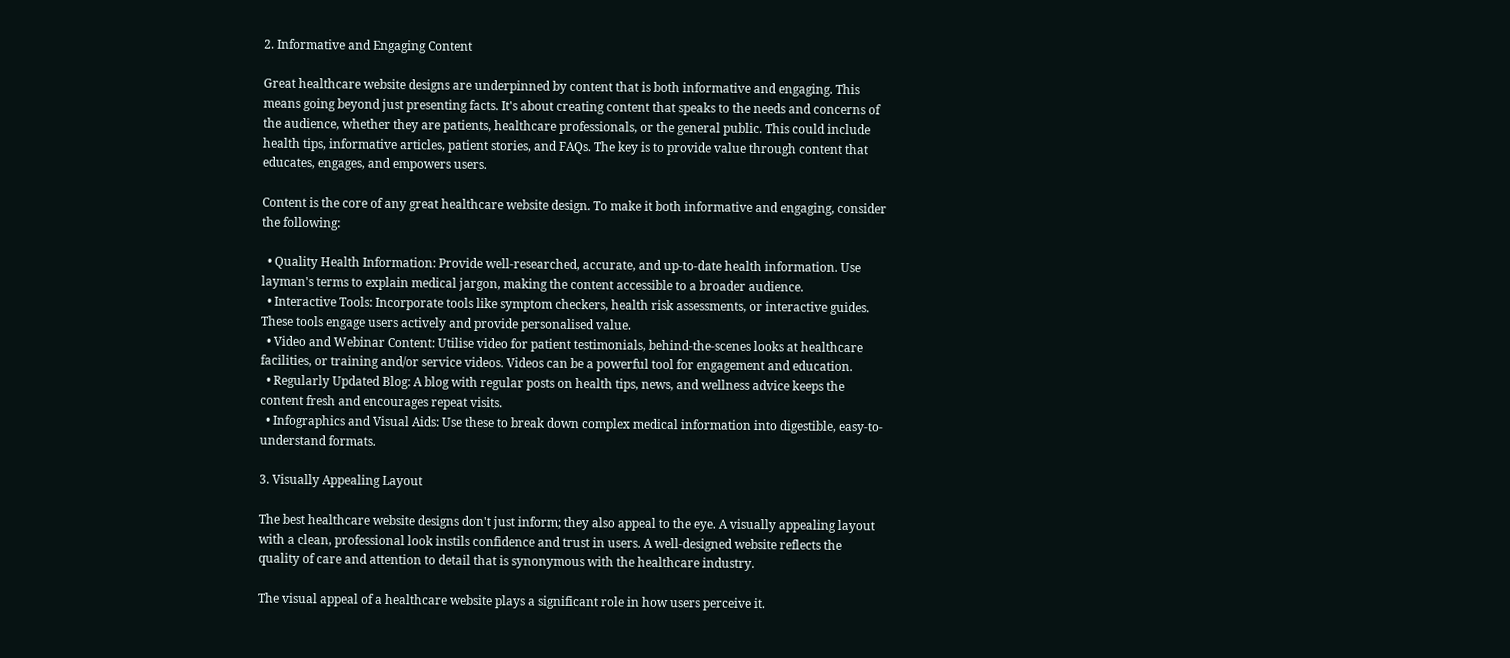2. Informative and Engaging Content

Great healthcare website designs are underpinned by content that is both informative and engaging. This means going beyond just presenting facts. It's about creating content that speaks to the needs and concerns of the audience, whether they are patients, healthcare professionals, or the general public. This could include health tips, informative articles, patient stories, and FAQs. The key is to provide value through content that educates, engages, and empowers users.

Content is the core of any great healthcare website design. To make it both informative and engaging, consider the following:

  • Quality Health Information: Provide well-researched, accurate, and up-to-date health information. Use layman's terms to explain medical jargon, making the content accessible to a broader audience.
  • Interactive Tools: Incorporate tools like symptom checkers, health risk assessments, or interactive guides. These tools engage users actively and provide personalised value.
  • Video and Webinar Content: Utilise video for patient testimonials, behind-the-scenes looks at healthcare facilities, or training and/or service videos. Videos can be a powerful tool for engagement and education.
  • Regularly Updated Blog: A blog with regular posts on health tips, news, and wellness advice keeps the content fresh and encourages repeat visits.
  • Infographics and Visual Aids: Use these to break down complex medical information into digestible, easy-to-understand formats.

3. Visually Appealing Layout

The best healthcare website designs don't just inform; they also appeal to the eye. A visually appealing layout with a clean, professional look instils confidence and trust in users. A well-designed website reflects the quality of care and attention to detail that is synonymous with the healthcare industry.

The visual appeal of a healthcare website plays a significant role in how users perceive it.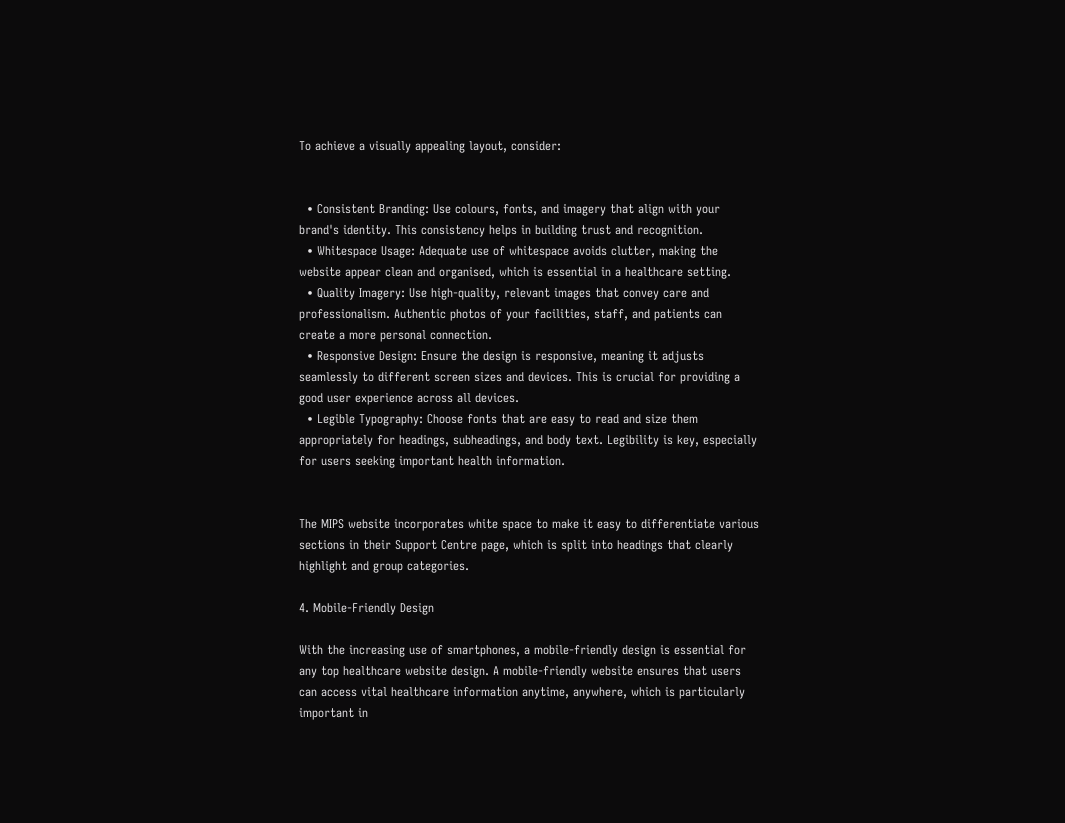To achieve a visually appealing layout, consider:


  • Consistent Branding: Use colours, fonts, and imagery that align with your brand's identity. This consistency helps in building trust and recognition.
  • Whitespace Usage: Adequate use of whitespace avoids clutter, making the website appear clean and organised, which is essential in a healthcare setting.
  • Quality Imagery: Use high-quality, relevant images that convey care and professionalism. Authentic photos of your facilities, staff, and patients can create a more personal connection.
  • Responsive Design: Ensure the design is responsive, meaning it adjusts seamlessly to different screen sizes and devices. This is crucial for providing a good user experience across all devices.
  • Legible Typography: Choose fonts that are easy to read and size them appropriately for headings, subheadings, and body text. Legibility is key, especially for users seeking important health information.


The MIPS website incorporates white space to make it easy to differentiate various sections in their Support Centre page, which is split into headings that clearly highlight and group categories.

4. Mobile-Friendly Design

With the increasing use of smartphones, a mobile-friendly design is essential for any top healthcare website design. A mobile-friendly website ensures that users can access vital healthcare information anytime, anywhere, which is particularly important in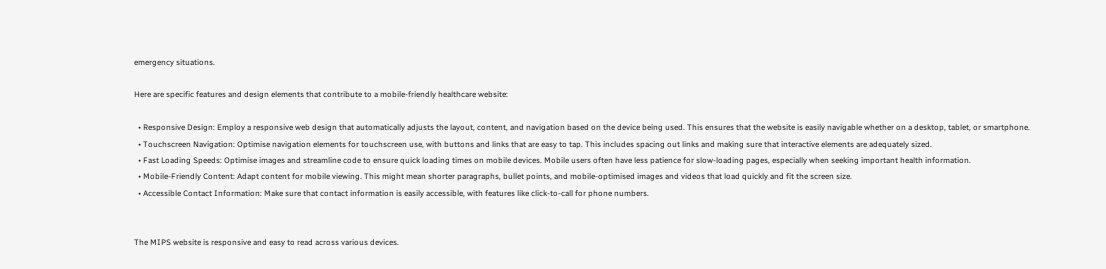emergency situations.

Here are specific features and design elements that contribute to a mobile-friendly healthcare website:

  • Responsive Design: Employ a responsive web design that automatically adjusts the layout, content, and navigation based on the device being used. This ensures that the website is easily navigable whether on a desktop, tablet, or smartphone.
  • Touchscreen Navigation: Optimise navigation elements for touchscreen use, with buttons and links that are easy to tap. This includes spacing out links and making sure that interactive elements are adequately sized.
  • Fast Loading Speeds: Optimise images and streamline code to ensure quick loading times on mobile devices. Mobile users often have less patience for slow-loading pages, especially when seeking important health information.
  • Mobile-Friendly Content: Adapt content for mobile viewing. This might mean shorter paragraphs, bullet points, and mobile-optimised images and videos that load quickly and fit the screen size.
  • Accessible Contact Information: Make sure that contact information is easily accessible, with features like click-to-call for phone numbers.


The MIPS website is responsive and easy to read across various devices.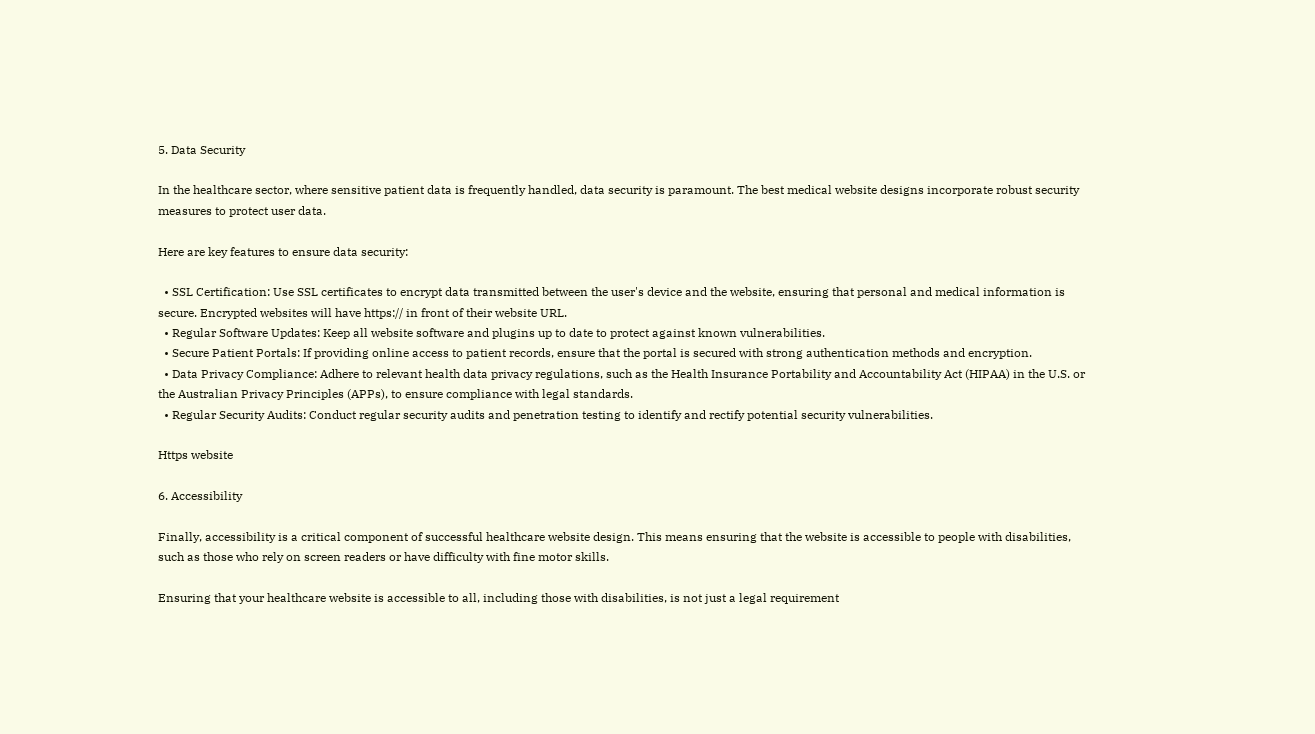5. Data Security

In the healthcare sector, where sensitive patient data is frequently handled, data security is paramount. The best medical website designs incorporate robust security measures to protect user data.

Here are key features to ensure data security:

  • SSL Certification: Use SSL certificates to encrypt data transmitted between the user's device and the website, ensuring that personal and medical information is secure. Encrypted websites will have https:// in front of their website URL.
  • Regular Software Updates: Keep all website software and plugins up to date to protect against known vulnerabilities.
  • Secure Patient Portals: If providing online access to patient records, ensure that the portal is secured with strong authentication methods and encryption.
  • Data Privacy Compliance: Adhere to relevant health data privacy regulations, such as the Health Insurance Portability and Accountability Act (HIPAA) in the U.S. or the Australian Privacy Principles (APPs), to ensure compliance with legal standards.
  • Regular Security Audits: Conduct regular security audits and penetration testing to identify and rectify potential security vulnerabilities.

Https website

6. Accessibility

Finally, accessibility is a critical component of successful healthcare website design. This means ensuring that the website is accessible to people with disabilities, such as those who rely on screen readers or have difficulty with fine motor skills.

Ensuring that your healthcare website is accessible to all, including those with disabilities, is not just a legal requirement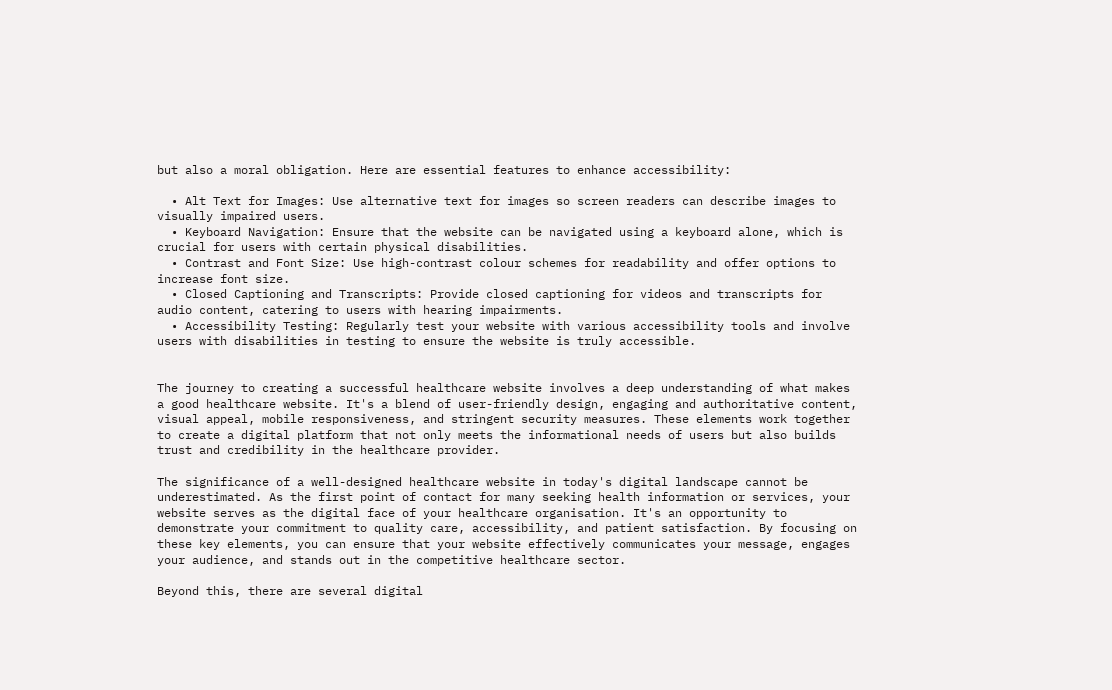but also a moral obligation. Here are essential features to enhance accessibility:

  • Alt Text for Images: Use alternative text for images so screen readers can describe images to visually impaired users.
  • Keyboard Navigation: Ensure that the website can be navigated using a keyboard alone, which is crucial for users with certain physical disabilities.
  • Contrast and Font Size: Use high-contrast colour schemes for readability and offer options to increase font size.
  • Closed Captioning and Transcripts: Provide closed captioning for videos and transcripts for audio content, catering to users with hearing impairments.
  • Accessibility Testing: Regularly test your website with various accessibility tools and involve users with disabilities in testing to ensure the website is truly accessible.


The journey to creating a successful healthcare website involves a deep understanding of what makes a good healthcare website. It's a blend of user-friendly design, engaging and authoritative content, visual appeal, mobile responsiveness, and stringent security measures. These elements work together to create a digital platform that not only meets the informational needs of users but also builds trust and credibility in the healthcare provider.

The significance of a well-designed healthcare website in today's digital landscape cannot be underestimated. As the first point of contact for many seeking health information or services, your website serves as the digital face of your healthcare organisation. It's an opportunity to demonstrate your commitment to quality care, accessibility, and patient satisfaction. By focusing on these key elements, you can ensure that your website effectively communicates your message, engages your audience, and stands out in the competitive healthcare sector.

Beyond this, there are several digital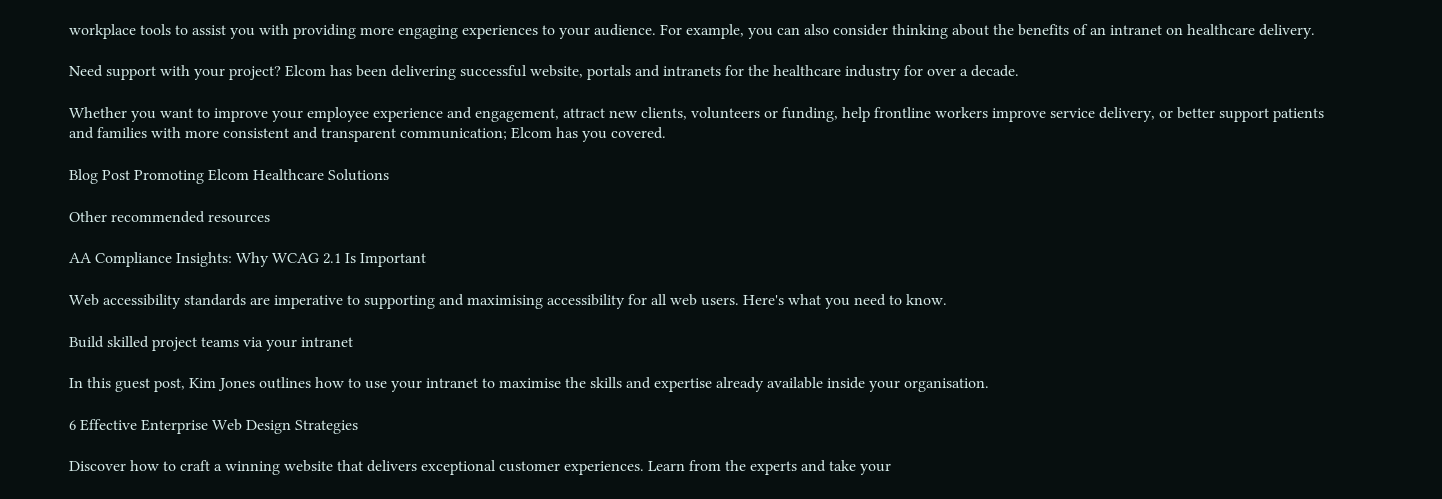workplace tools to assist you with providing more engaging experiences to your audience. For example, you can also consider thinking about the benefits of an intranet on healthcare delivery.

Need support with your project? Elcom has been delivering successful website, portals and intranets for the healthcare industry for over a decade.

Whether you want to improve your employee experience and engagement, attract new clients, volunteers or funding, help frontline workers improve service delivery, or better support patients and families with more consistent and transparent communication; Elcom has you covered.

Blog Post Promoting Elcom Healthcare Solutions

Other recommended resources

AA Compliance Insights: Why WCAG 2.1 Is Important

Web accessibility standards are imperative to supporting and maximising accessibility for all web users. Here's what you need to know.

Build skilled project teams via your intranet

In this guest post, Kim Jones outlines how to use your intranet to maximise the skills and expertise already available inside your organisation.

6 Effective Enterprise Web Design Strategies

Discover how to craft a winning website that delivers exceptional customer experiences. Learn from the experts and take your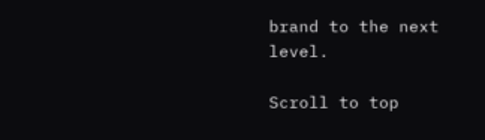brand to the next level.

Scroll to top